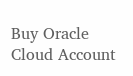Buy Oracle Cloud Account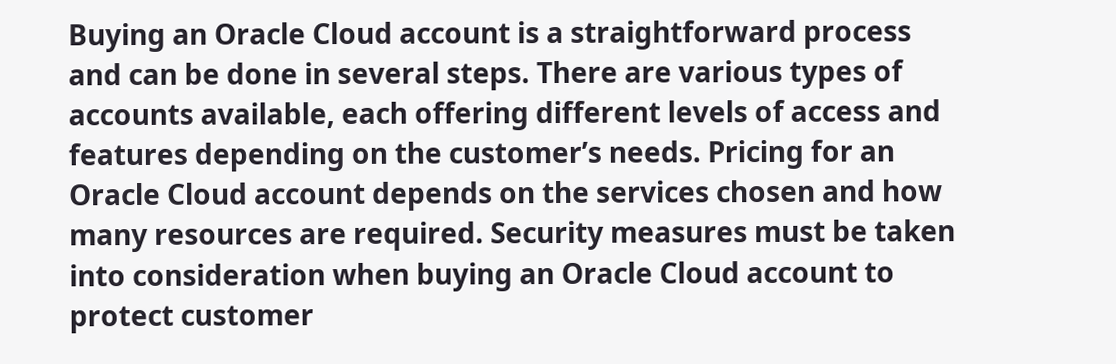Buying an Oracle Cloud account is a straightforward process and can be done in several steps. There are various types of accounts available, each offering different levels of access and features depending on the customer’s needs. Pricing for an Oracle Cloud account depends on the services chosen and how many resources are required. Security measures must be taken into consideration when buying an Oracle Cloud account to protect customer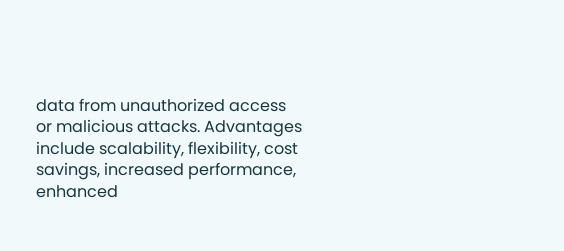data from unauthorized access or malicious attacks. Advantages include scalability, flexibility, cost savings, increased performance, enhanced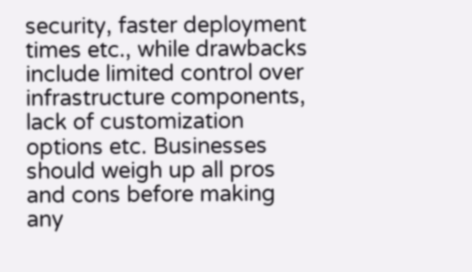security, faster deployment times etc., while drawbacks include limited control over infrastructure components, lack of customization options etc. Businesses should weigh up all pros and cons before making any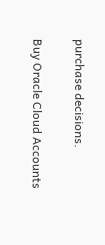purchase decisions.

Buy Oracle Cloud Accounts